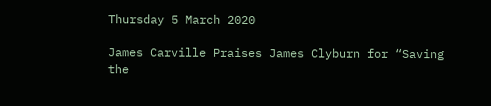Thursday 5 March 2020

James Carville Praises James Clyburn for “Saving the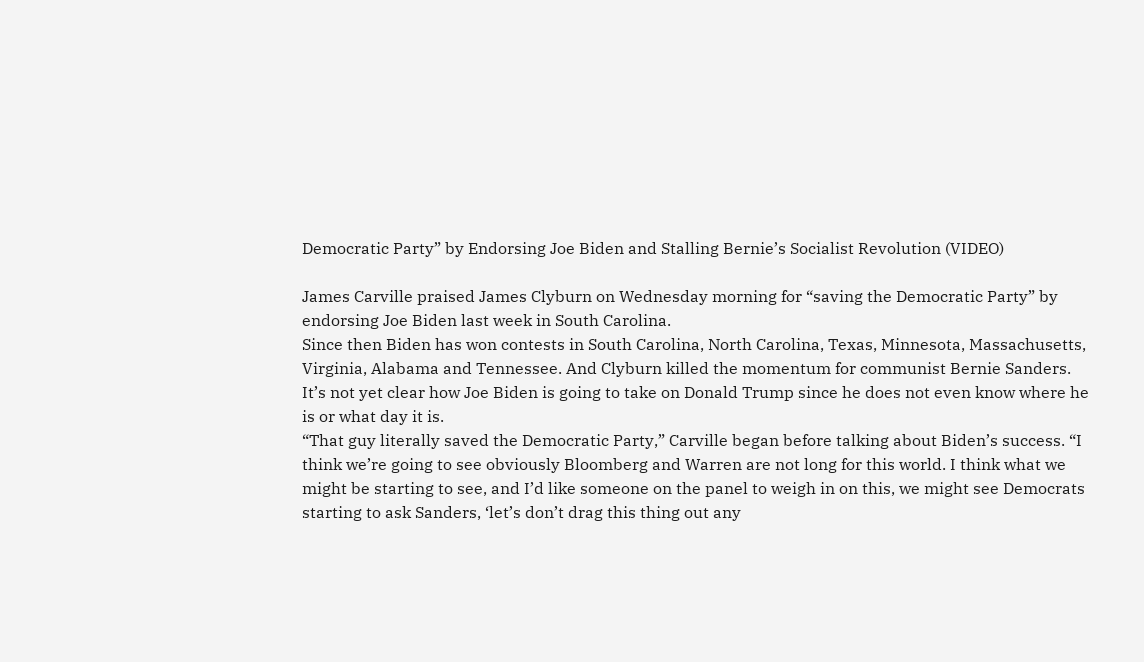Democratic Party” by Endorsing Joe Biden and Stalling Bernie’s Socialist Revolution (VIDEO)

James Carville praised James Clyburn on Wednesday morning for “saving the Democratic Party” by endorsing Joe Biden last week in South Carolina.
Since then Biden has won contests in South Carolina, North Carolina, Texas, Minnesota, Massachusetts, Virginia, Alabama and Tennessee. And Clyburn killed the momentum for communist Bernie Sanders.
It’s not yet clear how Joe Biden is going to take on Donald Trump since he does not even know where he is or what day it is.
“That guy literally saved the Democratic Party,” Carville began before talking about Biden’s success. “I think we’re going to see obviously Bloomberg and Warren are not long for this world. I think what we might be starting to see, and I’d like someone on the panel to weigh in on this, we might see Democrats starting to ask Sanders, ‘let’s don’t drag this thing out any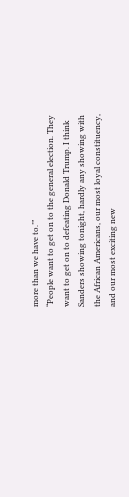more than we have to.’”
“People want to get on to the general election. They want to get on to defeating Donald Trump. I think Sanders showing tonight, hardly any showing with the African Americans, our most loyal constituency, and our most exciting new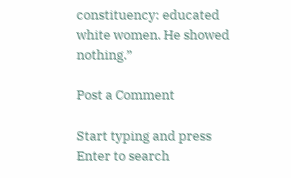constituency: educated white women. He showed nothing.”

Post a Comment

Start typing and press Enter to search